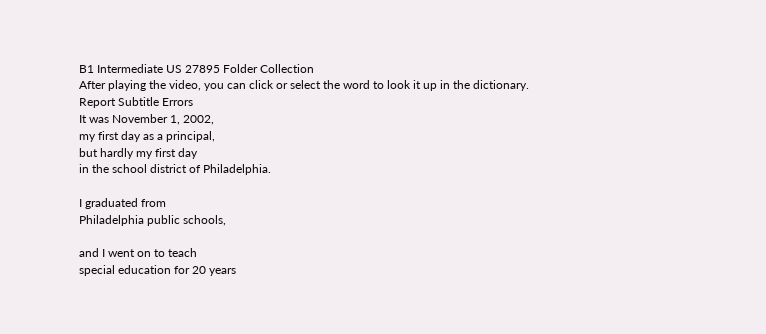B1 Intermediate US 27895 Folder Collection
After playing the video, you can click or select the word to look it up in the dictionary.
Report Subtitle Errors
It was November 1, 2002,
my first day as a principal,
but hardly my first day
in the school district of Philadelphia.

I graduated from
Philadelphia public schools,

and I went on to teach
special education for 20 years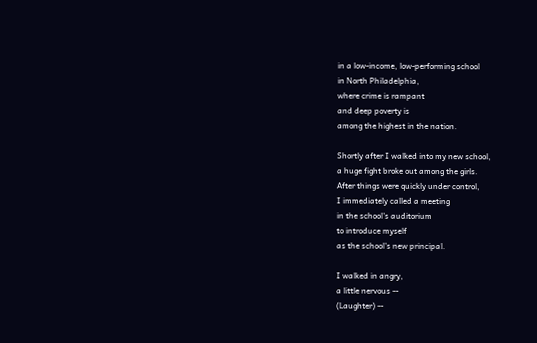in a low-income, low-performing school
in North Philadelphia,
where crime is rampant
and deep poverty is
among the highest in the nation.

Shortly after I walked into my new school,
a huge fight broke out among the girls.
After things were quickly under control,
I immediately called a meeting
in the school's auditorium
to introduce myself
as the school's new principal.

I walked in angry,
a little nervous --
(Laughter) --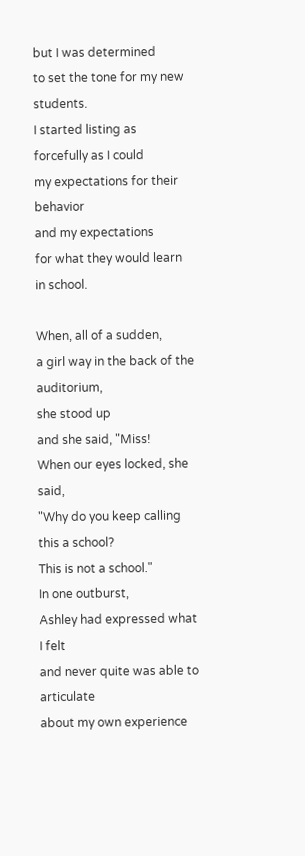but I was determined
to set the tone for my new students.
I started listing as forcefully as I could
my expectations for their behavior
and my expectations
for what they would learn in school.

When, all of a sudden,
a girl way in the back of the auditorium,
she stood up
and she said, "Miss!
When our eyes locked, she said,
"Why do you keep calling this a school?
This is not a school."
In one outburst,
Ashley had expressed what I felt
and never quite was able to articulate
about my own experience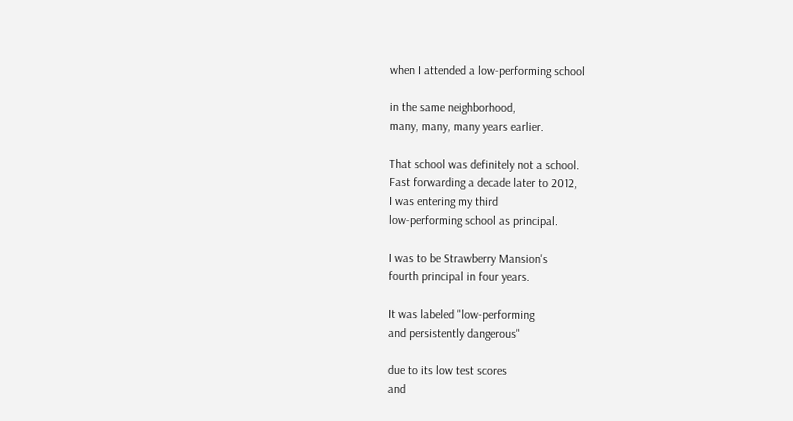when I attended a low-performing school

in the same neighborhood,
many, many, many years earlier.

That school was definitely not a school.
Fast forwarding a decade later to 2012,
I was entering my third
low-performing school as principal.

I was to be Strawberry Mansion's
fourth principal in four years.

It was labeled "low-performing
and persistently dangerous"

due to its low test scores
and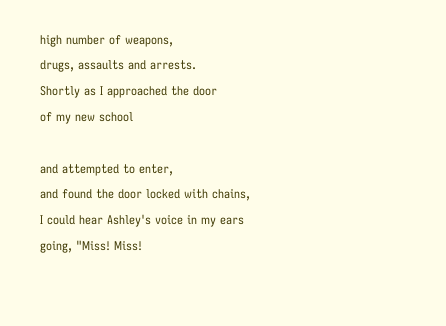high number of weapons,
drugs, assaults and arrests.
Shortly as I approached the door
of my new school

and attempted to enter,
and found the door locked with chains,
I could hear Ashley's voice in my ears
going, "Miss! Miss!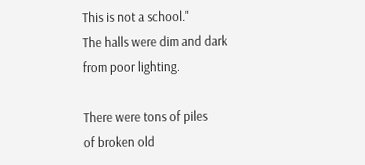This is not a school."
The halls were dim and dark
from poor lighting.

There were tons of piles
of broken old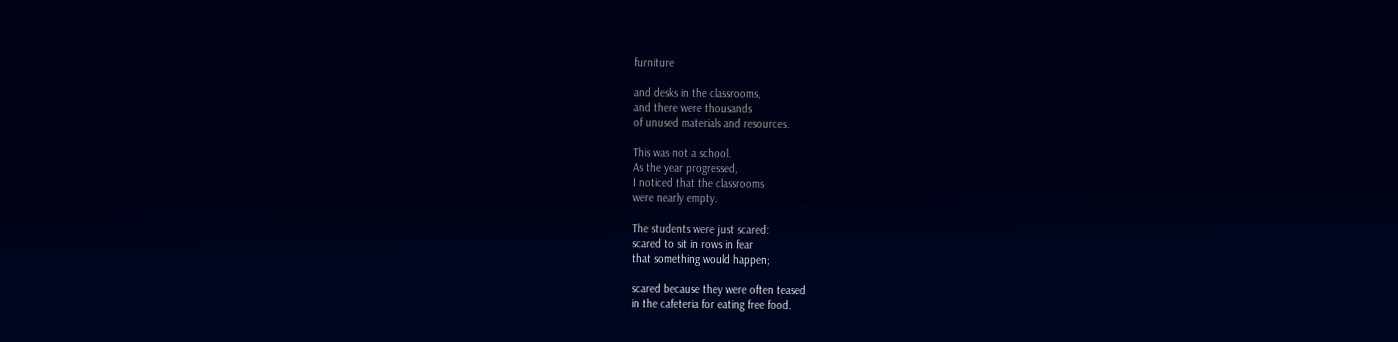furniture

and desks in the classrooms,
and there were thousands
of unused materials and resources.

This was not a school.
As the year progressed,
I noticed that the classrooms
were nearly empty.

The students were just scared:
scared to sit in rows in fear
that something would happen;

scared because they were often teased
in the cafeteria for eating free food.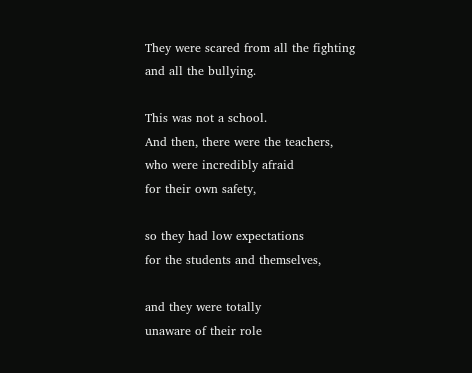They were scared from all the fighting
and all the bullying.

This was not a school.
And then, there were the teachers,
who were incredibly afraid
for their own safety,

so they had low expectations
for the students and themselves,

and they were totally
unaware of their role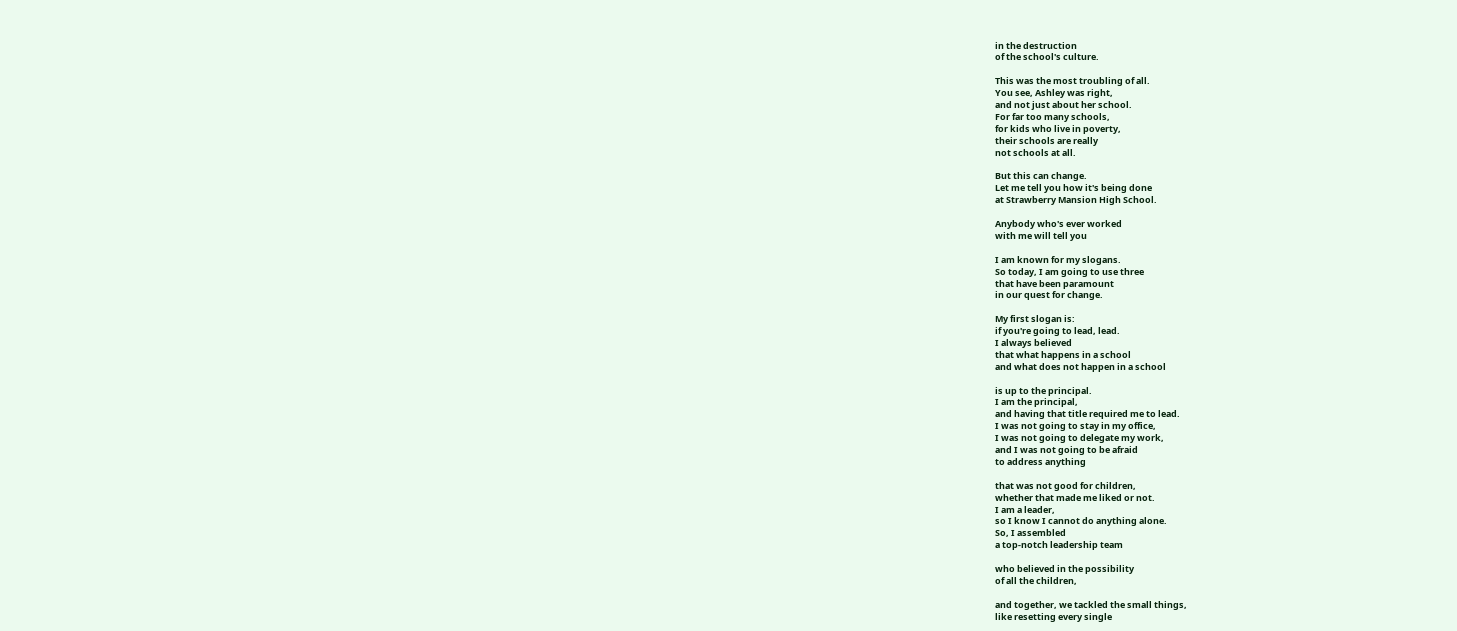in the destruction
of the school's culture.

This was the most troubling of all.
You see, Ashley was right,
and not just about her school.
For far too many schools,
for kids who live in poverty,
their schools are really
not schools at all.

But this can change.
Let me tell you how it's being done
at Strawberry Mansion High School.

Anybody who's ever worked
with me will tell you

I am known for my slogans.
So today, I am going to use three
that have been paramount
in our quest for change.

My first slogan is:
if you're going to lead, lead.
I always believed
that what happens in a school
and what does not happen in a school

is up to the principal.
I am the principal,
and having that title required me to lead.
I was not going to stay in my office,
I was not going to delegate my work,
and I was not going to be afraid
to address anything

that was not good for children,
whether that made me liked or not.
I am a leader,
so I know I cannot do anything alone.
So, I assembled
a top-notch leadership team

who believed in the possibility
of all the children,

and together, we tackled the small things,
like resetting every single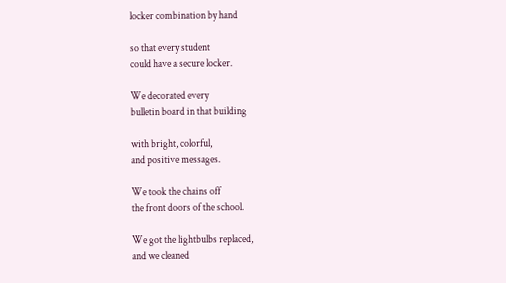locker combination by hand

so that every student
could have a secure locker.

We decorated every
bulletin board in that building

with bright, colorful,
and positive messages.

We took the chains off
the front doors of the school.

We got the lightbulbs replaced,
and we cleaned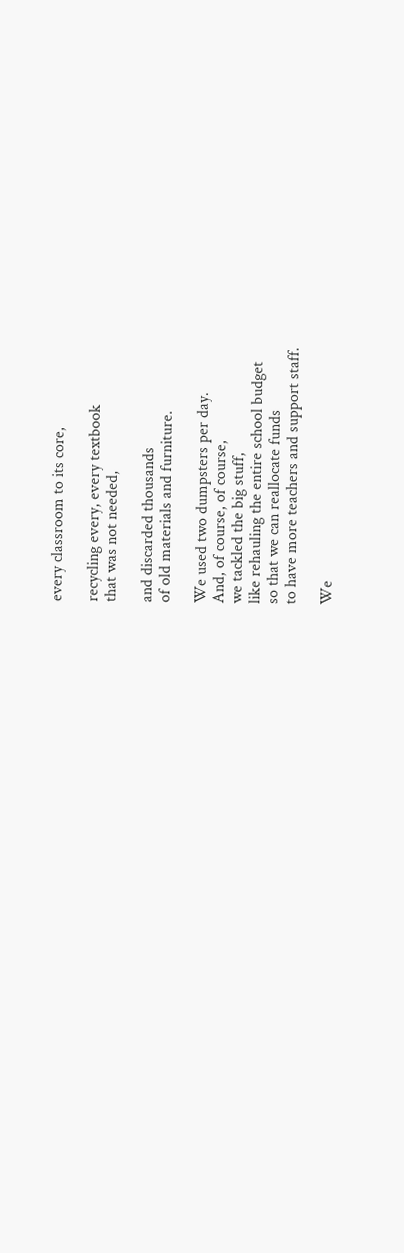every classroom to its core,

recycling every, every textbook
that was not needed,

and discarded thousands
of old materials and furniture.

We used two dumpsters per day.
And, of course, of course,
we tackled the big stuff,
like rehauling the entire school budget
so that we can reallocate funds
to have more teachers and support staff.

We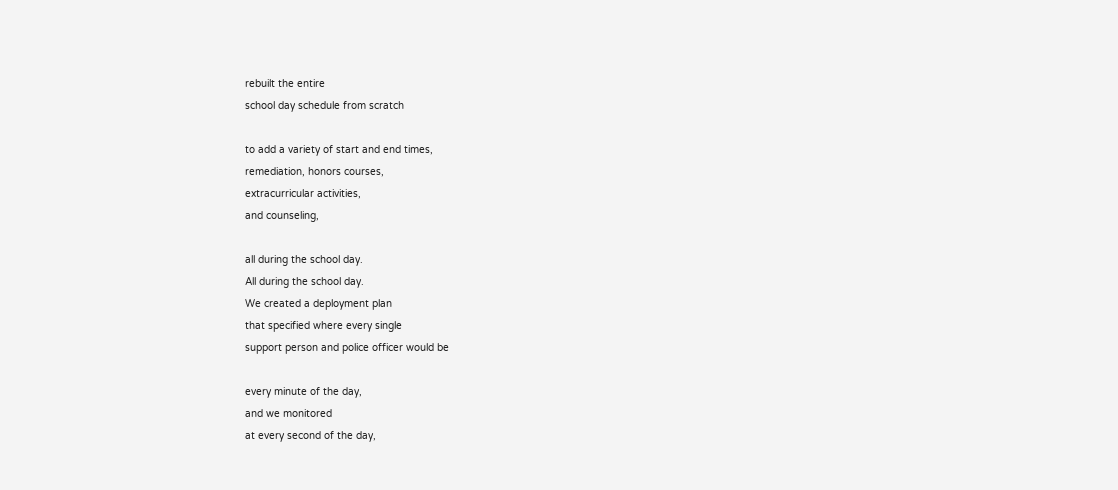rebuilt the entire
school day schedule from scratch

to add a variety of start and end times,
remediation, honors courses,
extracurricular activities,
and counseling,

all during the school day.
All during the school day.
We created a deployment plan
that specified where every single
support person and police officer would be

every minute of the day,
and we monitored
at every second of the day,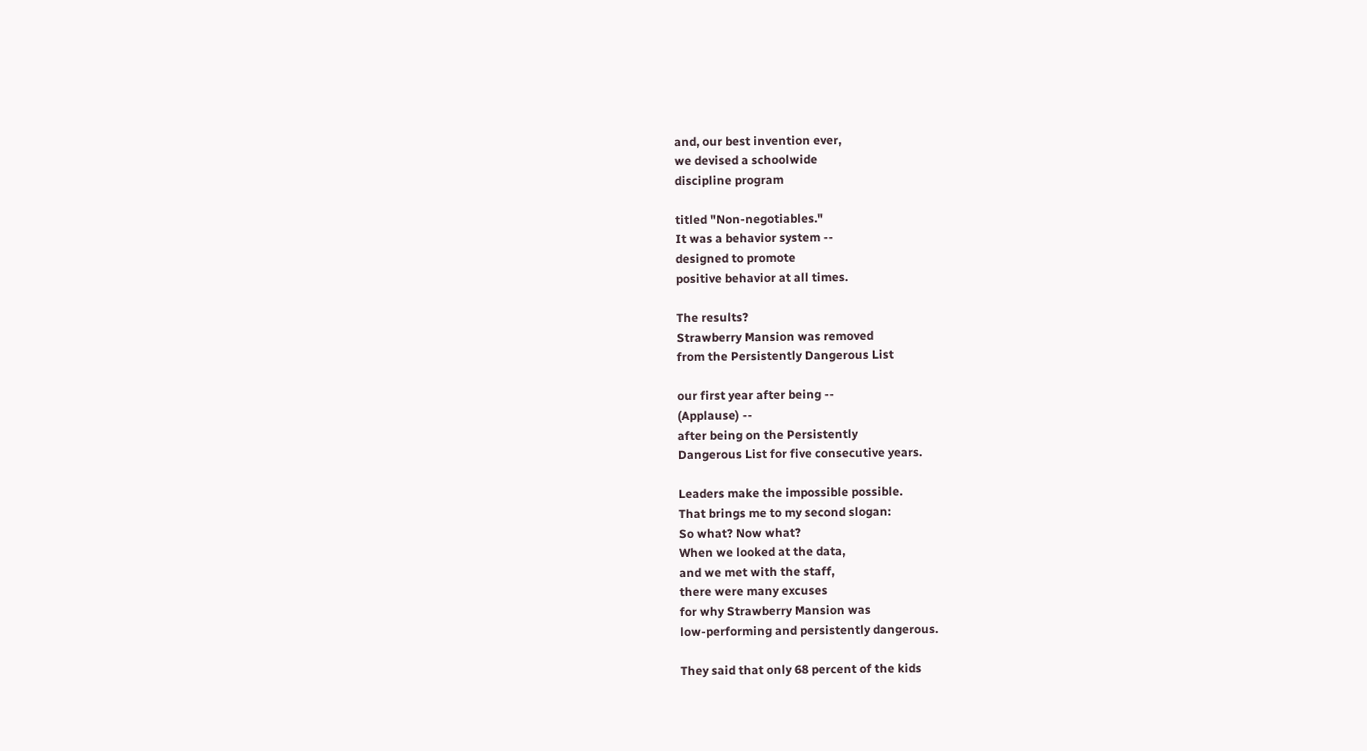and, our best invention ever,
we devised a schoolwide
discipline program

titled "Non-negotiables."
It was a behavior system --
designed to promote
positive behavior at all times.

The results?
Strawberry Mansion was removed
from the Persistently Dangerous List

our first year after being --
(Applause) --
after being on the Persistently
Dangerous List for five consecutive years.

Leaders make the impossible possible.
That brings me to my second slogan:
So what? Now what?
When we looked at the data,
and we met with the staff,
there were many excuses
for why Strawberry Mansion was
low-performing and persistently dangerous.

They said that only 68 percent of the kids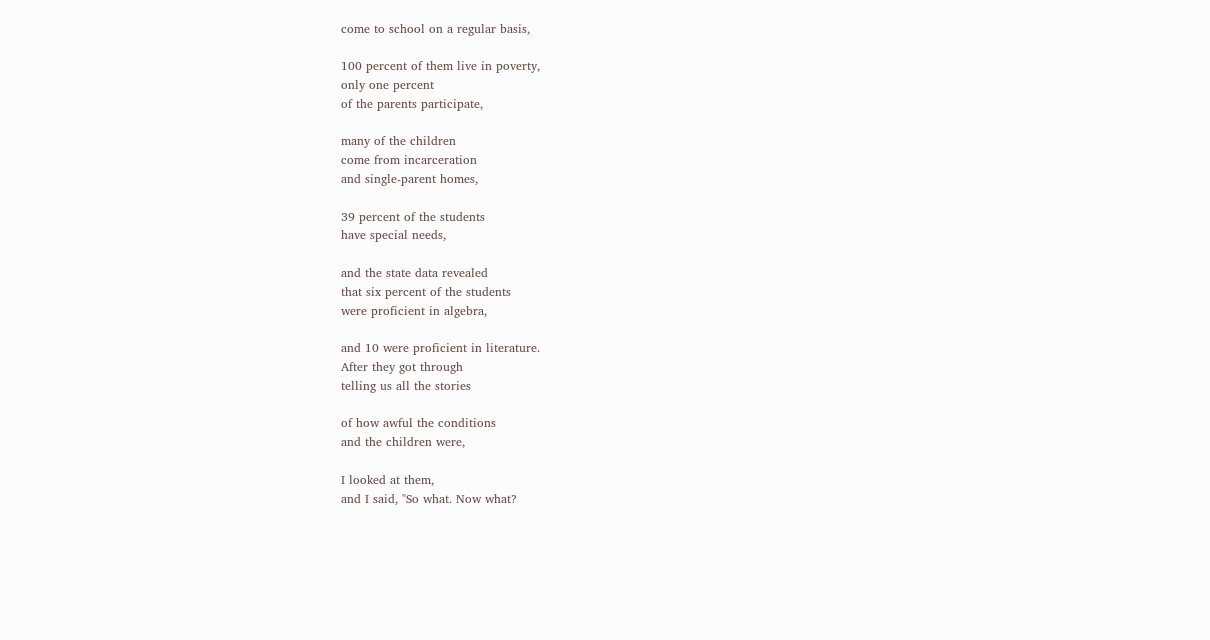come to school on a regular basis,

100 percent of them live in poverty,
only one percent
of the parents participate,

many of the children
come from incarceration
and single-parent homes,

39 percent of the students
have special needs,

and the state data revealed
that six percent of the students
were proficient in algebra,

and 10 were proficient in literature.
After they got through
telling us all the stories

of how awful the conditions
and the children were,

I looked at them,
and I said, "So what. Now what?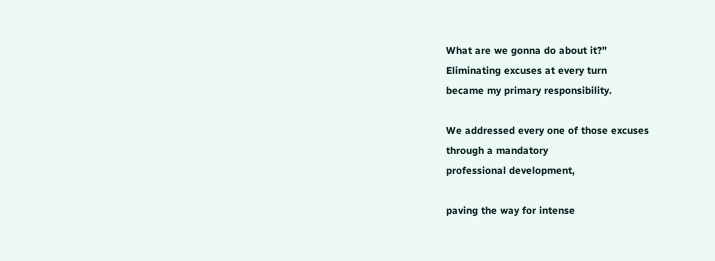What are we gonna do about it?"
Eliminating excuses at every turn
became my primary responsibility.

We addressed every one of those excuses
through a mandatory
professional development,

paving the way for intense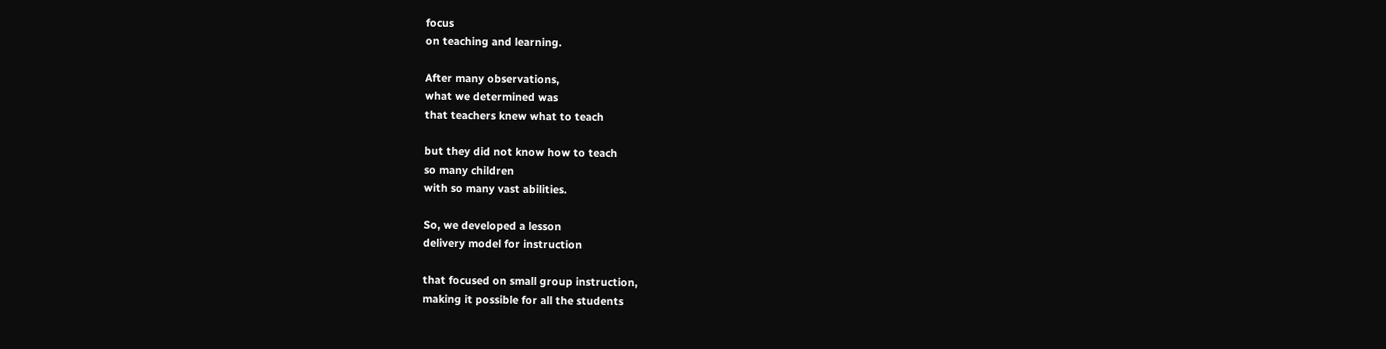focus
on teaching and learning.

After many observations,
what we determined was
that teachers knew what to teach

but they did not know how to teach
so many children
with so many vast abilities.

So, we developed a lesson
delivery model for instruction

that focused on small group instruction,
making it possible for all the students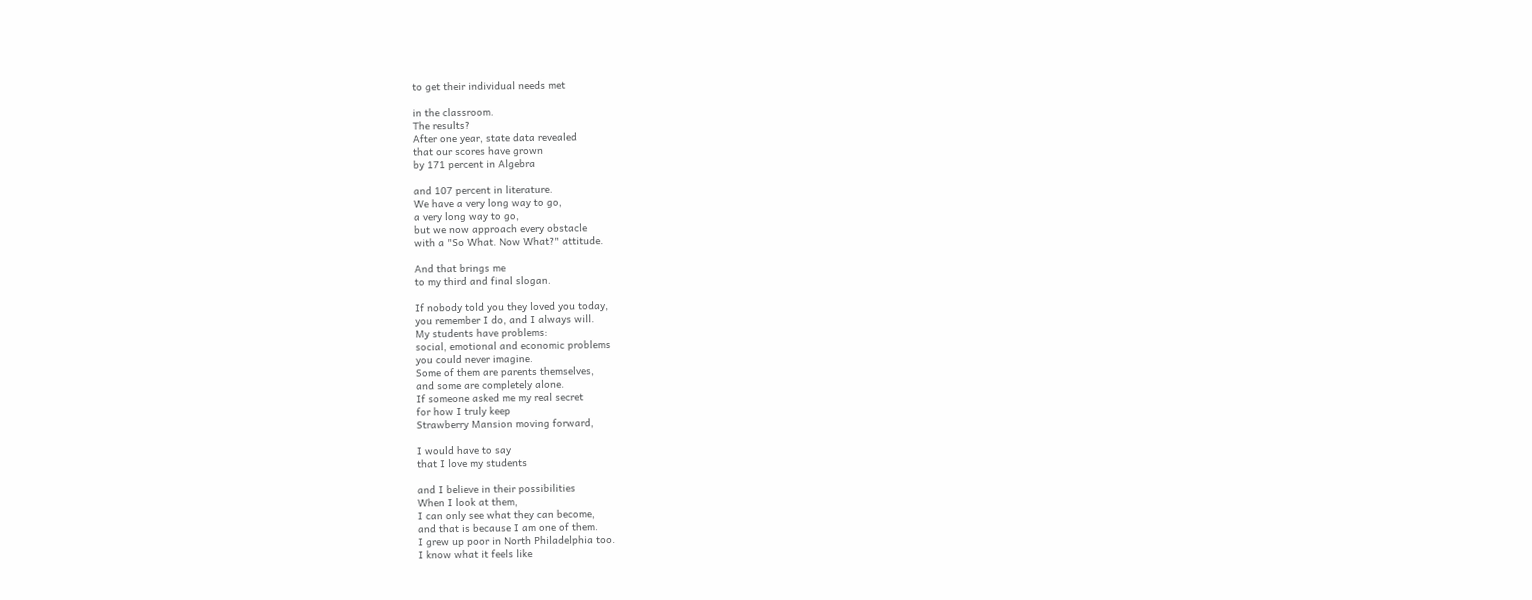to get their individual needs met

in the classroom.
The results?
After one year, state data revealed
that our scores have grown
by 171 percent in Algebra

and 107 percent in literature.
We have a very long way to go,
a very long way to go,
but we now approach every obstacle
with a "So What. Now What?" attitude.

And that brings me
to my third and final slogan.

If nobody told you they loved you today,
you remember I do, and I always will.
My students have problems:
social, emotional and economic problems
you could never imagine.
Some of them are parents themselves,
and some are completely alone.
If someone asked me my real secret
for how I truly keep
Strawberry Mansion moving forward,

I would have to say
that I love my students

and I believe in their possibilities
When I look at them,
I can only see what they can become,
and that is because I am one of them.
I grew up poor in North Philadelphia too.
I know what it feels like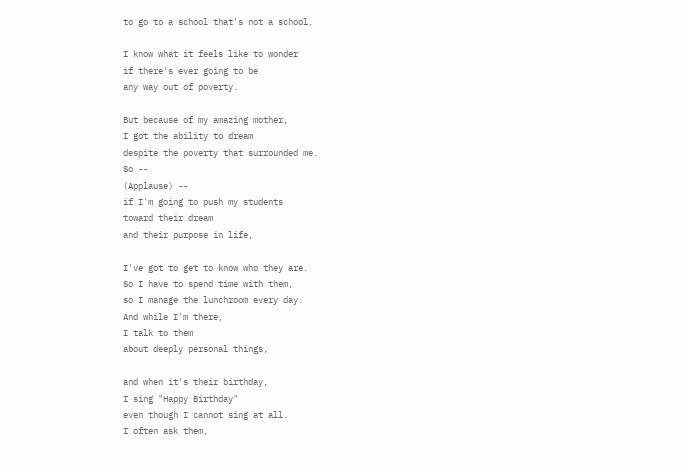to go to a school that's not a school.

I know what it feels like to wonder
if there's ever going to be
any way out of poverty.

But because of my amazing mother,
I got the ability to dream
despite the poverty that surrounded me.
So --
(Applause) --
if I'm going to push my students
toward their dream
and their purpose in life,

I've got to get to know who they are.
So I have to spend time with them,
so I manage the lunchroom every day.
And while I'm there,
I talk to them
about deeply personal things,

and when it's their birthday,
I sing "Happy Birthday"
even though I cannot sing at all.
I often ask them,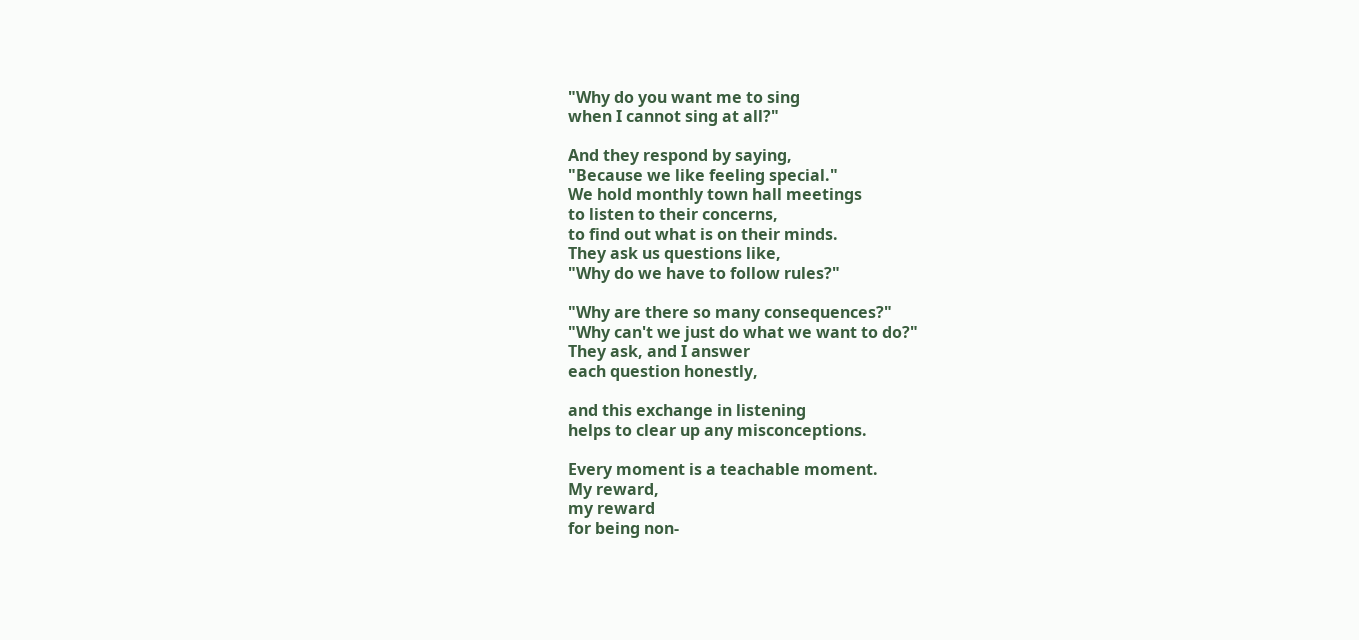"Why do you want me to sing
when I cannot sing at all?"

And they respond by saying,
"Because we like feeling special."
We hold monthly town hall meetings
to listen to their concerns,
to find out what is on their minds.
They ask us questions like,
"Why do we have to follow rules?"

"Why are there so many consequences?"
"Why can't we just do what we want to do?"
They ask, and I answer
each question honestly,

and this exchange in listening
helps to clear up any misconceptions.

Every moment is a teachable moment.
My reward,
my reward
for being non-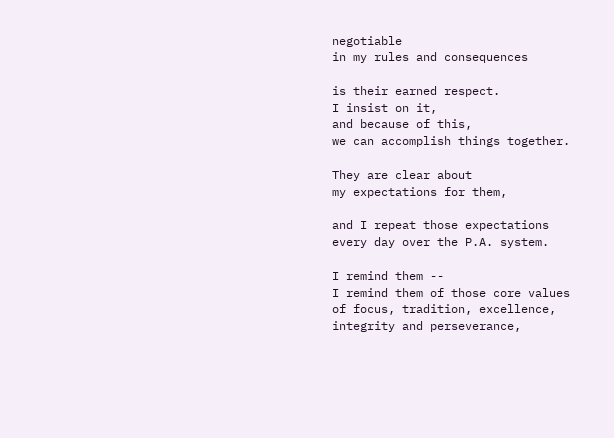negotiable
in my rules and consequences

is their earned respect.
I insist on it,
and because of this,
we can accomplish things together.

They are clear about
my expectations for them,

and I repeat those expectations
every day over the P.A. system.

I remind them --
I remind them of those core values
of focus, tradition, excellence,
integrity and perseverance,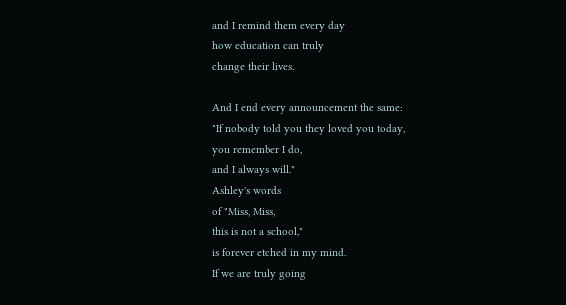and I remind them every day
how education can truly
change their lives.

And I end every announcement the same:
"If nobody told you they loved you today,
you remember I do,
and I always will."
Ashley's words
of "Miss, Miss,
this is not a school,"
is forever etched in my mind.
If we are truly going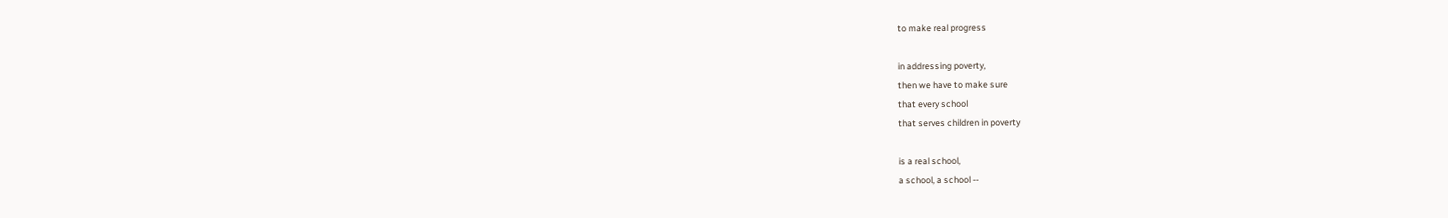to make real progress

in addressing poverty,
then we have to make sure
that every school
that serves children in poverty

is a real school,
a school, a school --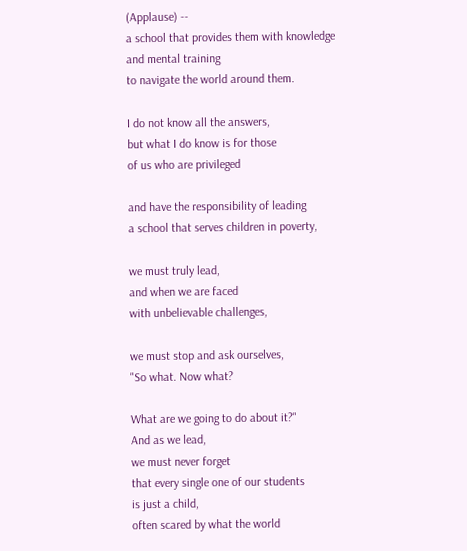(Applause) --
a school that provides them with knowledge
and mental training
to navigate the world around them.

I do not know all the answers,
but what I do know is for those
of us who are privileged

and have the responsibility of leading
a school that serves children in poverty,

we must truly lead,
and when we are faced
with unbelievable challenges,

we must stop and ask ourselves,
"So what. Now what?

What are we going to do about it?"
And as we lead,
we must never forget
that every single one of our students
is just a child,
often scared by what the world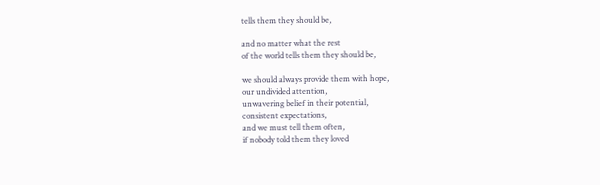tells them they should be,

and no matter what the rest
of the world tells them they should be,

we should always provide them with hope,
our undivided attention,
unwavering belief in their potential,
consistent expectations,
and we must tell them often,
if nobody told them they loved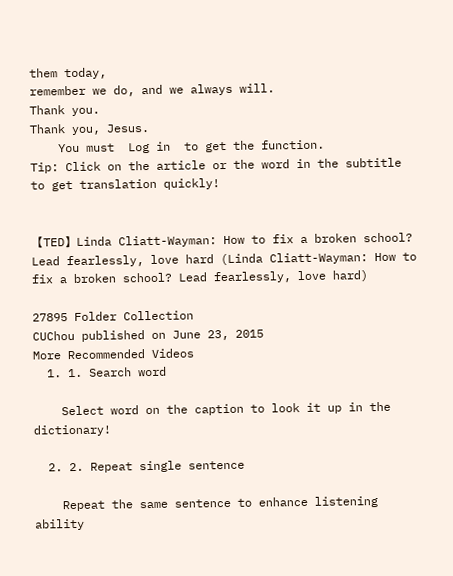them today,
remember we do, and we always will.
Thank you.
Thank you, Jesus.
    You must  Log in  to get the function.
Tip: Click on the article or the word in the subtitle to get translation quickly!


【TED】Linda Cliatt-Wayman: How to fix a broken school? Lead fearlessly, love hard (Linda Cliatt-Wayman: How to fix a broken school? Lead fearlessly, love hard)

27895 Folder Collection
CUChou published on June 23, 2015
More Recommended Videos
  1. 1. Search word

    Select word on the caption to look it up in the dictionary!

  2. 2. Repeat single sentence

    Repeat the same sentence to enhance listening ability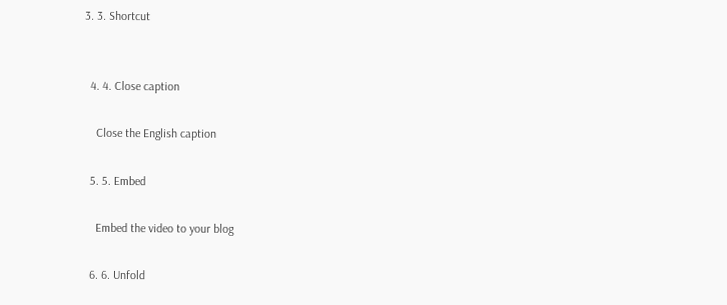3. 3. Shortcut


  4. 4. Close caption

    Close the English caption

  5. 5. Embed

    Embed the video to your blog

  6. 6. Unfold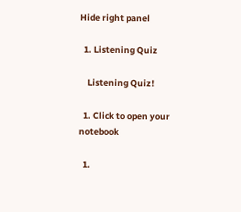Hide right panel

  1. Listening Quiz

    Listening Quiz!

  1. Click to open your notebook

  1.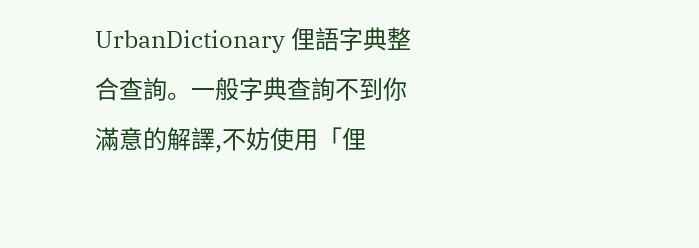UrbanDictionary 俚語字典整合查詢。一般字典查詢不到你滿意的解譯,不妨使用「俚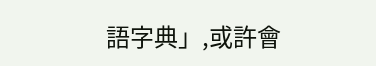語字典」,或許會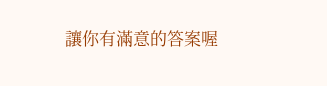讓你有滿意的答案喔